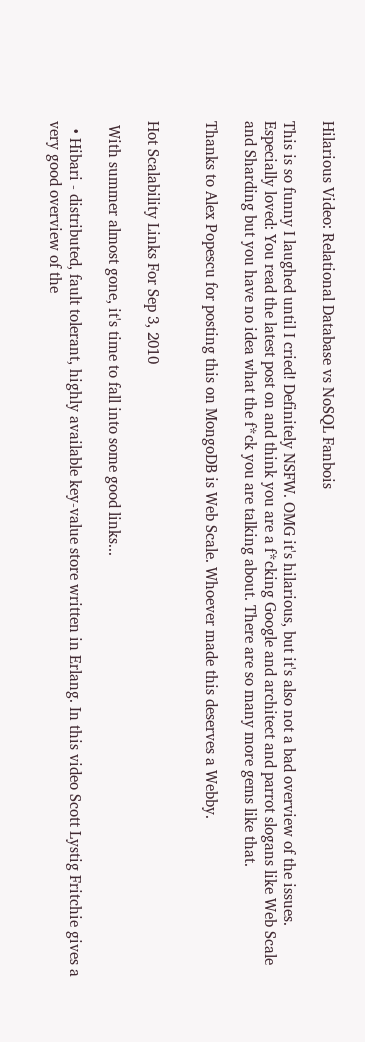Hilarious Video: Relational Database vs NoSQL Fanbois

This is so funny I laughed until I cried! Definitely NSFW. OMG it's hilarious, but it's also not a bad overview of the issues. Especially loved: You read the latest post on and think you are a f*cking Google and architect and parrot slogans like Web Scale and Sharding but you have no idea what the f*ck you are talking about. There are so many more gems like that.

Thanks to Alex Popescu for posting this on MongoDB is Web Scale. Whoever made this deserves a Webby.


Hot Scalability Links For Sep 3, 2010

 With summer almost gone, it's time to fall into some good links...

  • Hibari - distributed, fault tolerant, highly available key-value store written in Erlang. In this video Scott Lystig Fritchie gives a very good overview of the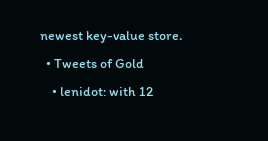newest key-value store.
  • Tweets of Gold
    • lenidot: with 12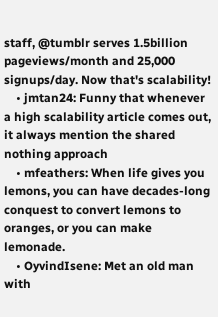staff, @tumblr serves 1.5billion pageviews/month and 25,000 signups/day. Now that's scalability!
    • jmtan24: Funny that whenever a high scalability article comes out, it always mention the shared nothing approach
    • mfeathers: When life gives you lemons, you can have decades-long conquest to convert lemons to oranges, or you can make lemonade.
    • OyvindIsene: Met an old man with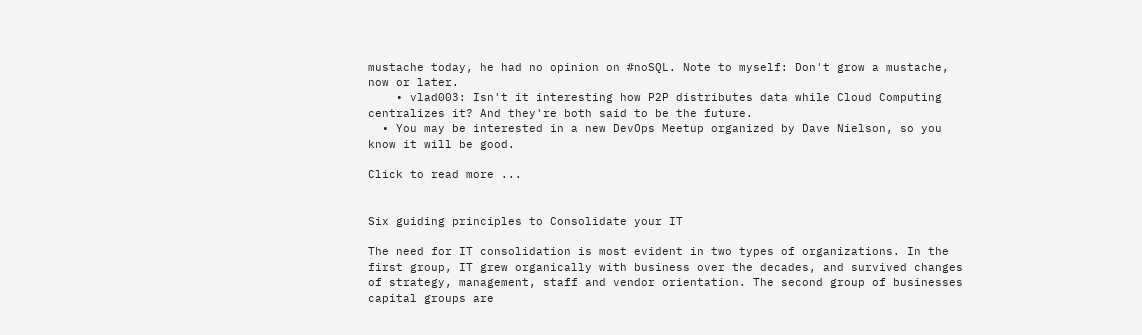mustache today, he had no opinion on #noSQL. Note to myself: Don't grow a mustache, now or later.
    • vlad003: Isn't it interesting how P2P distributes data while Cloud Computing centralizes it? And they're both said to be the future.
  • You may be interested in a new DevOps Meetup organized by Dave Nielson, so you know it will be good.

Click to read more ...


Six guiding principles to Consolidate your IT

The need for IT consolidation is most evident in two types of organizations. In the first group, IT grew organically with business over the decades, and survived changes of strategy, management, staff and vendor orientation. The second group of businesses capital groups are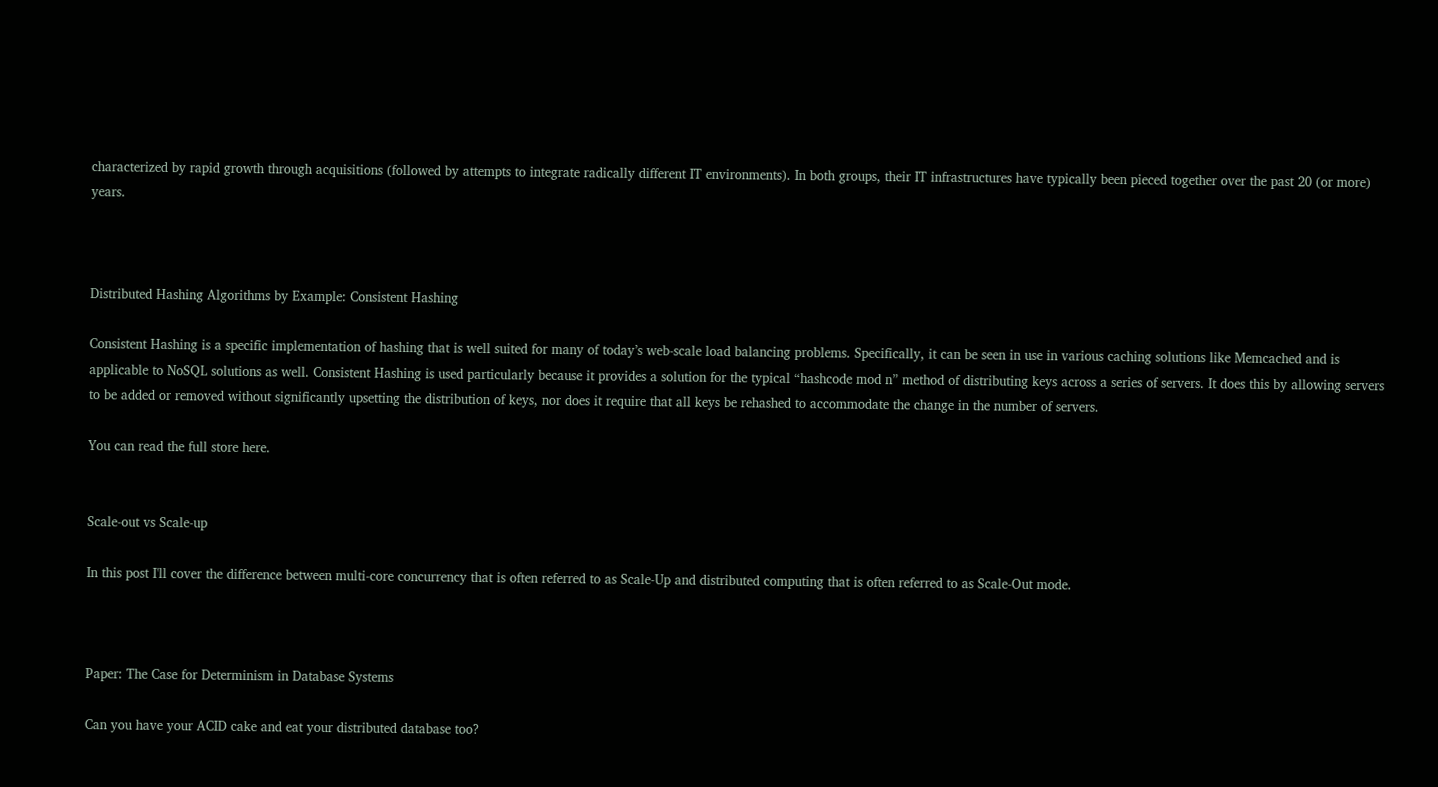characterized by rapid growth through acquisitions (followed by attempts to integrate radically different IT environments). In both groups, their IT infrastructures have typically been pieced together over the past 20 (or more) years.



Distributed Hashing Algorithms by Example: Consistent Hashing

Consistent Hashing is a specific implementation of hashing that is well suited for many of today’s web-scale load balancing problems. Specifically, it can be seen in use in various caching solutions like Memcached and is applicable to NoSQL solutions as well. Consistent Hashing is used particularly because it provides a solution for the typical “hashcode mod n” method of distributing keys across a series of servers. It does this by allowing servers to be added or removed without significantly upsetting the distribution of keys, nor does it require that all keys be rehashed to accommodate the change in the number of servers.

You can read the full store here.


Scale-out vs Scale-up

In this post I'll cover the difference between multi-core concurrency that is often referred to as Scale-Up and distributed computing that is often referred to as Scale-Out mode.



Paper: The Case for Determinism in Database Systems

Can you have your ACID cake and eat your distributed database too?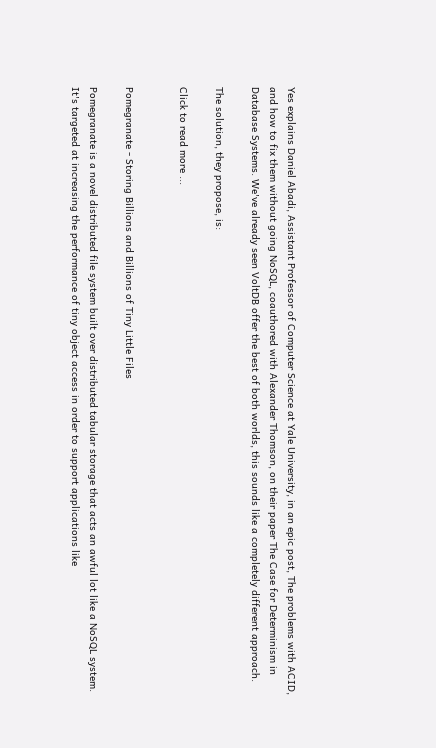Yes explains Daniel Abadi, Assistant Professor of Computer Science at Yale University, in an epic post, The problems with ACID, and how to fix them without going NoSQL, coauthored with Alexander Thomson, on their paper The Case for Determinism in Database Systems. We've already seen VoltDB offer the best of both worlds, this sounds like a completely different approach.

The solution, they propose, is:

Click to read more ...


Pomegranate - Storing Billions and Billions of Tiny Little Files

Pomegranate is a novel distributed file system built over distributed tabular storage that acts an awful lot like a NoSQL system. It's targeted at increasing the performance of tiny object access in order to support applications like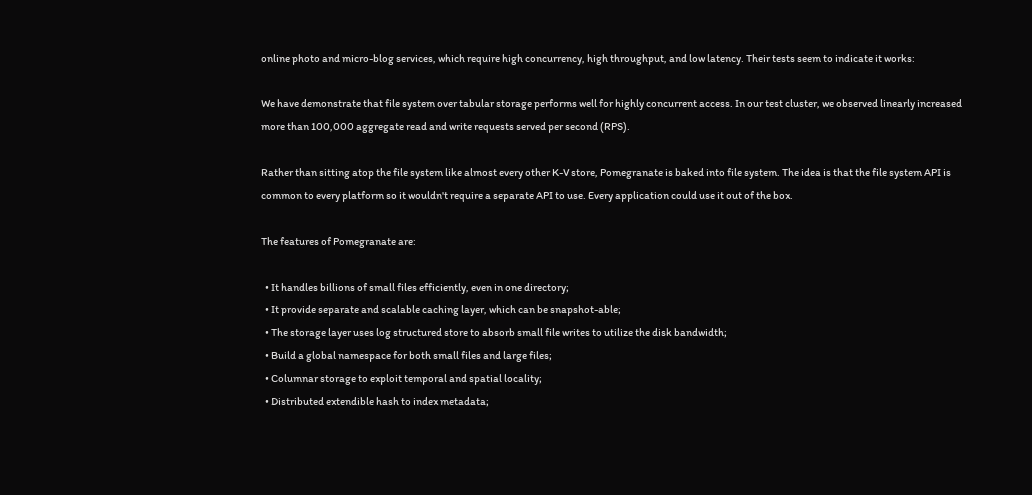online photo and micro-blog services, which require high concurrency, high throughput, and low latency. Their tests seem to indicate it works:

We have demonstrate that file system over tabular storage performs well for highly concurrent access. In our test cluster, we observed linearly increased more than 100,000 aggregate read and write requests served per second (RPS).

Rather than sitting atop the file system like almost every other K-V store, Pomegranate is baked into file system. The idea is that the file system API is common to every platform so it wouldn't require a separate API to use. Every application could use it out of the box.

The features of Pomegranate are:

  • It handles billions of small files efficiently, even in one directory;
  • It provide separate and scalable caching layer, which can be snapshot-able;
  • The storage layer uses log structured store to absorb small file writes to utilize the disk bandwidth;
  • Build a global namespace for both small files and large files;
  • Columnar storage to exploit temporal and spatial locality;
  • Distributed extendible hash to index metadata;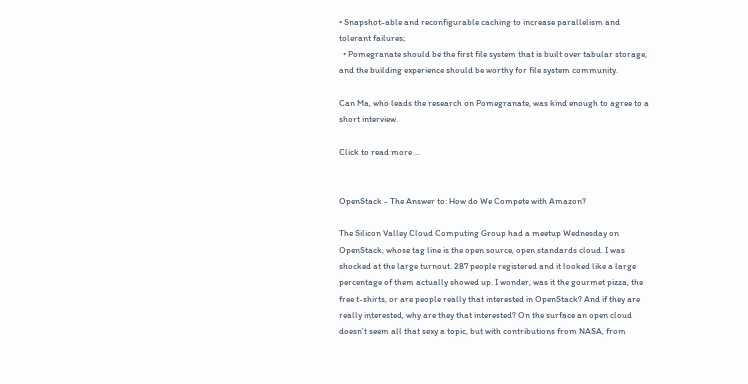• Snapshot-able and reconfigurable caching to increase parallelism and tolerant failures;
  • Pomegranate should be the first file system that is built over tabular storage, and the building experience should be worthy for file system community.

Can Ma, who leads the research on Pomegranate, was kind enough to agree to a short interview.

Click to read more ...


OpenStack - The Answer to: How do We Compete with Amazon?

The Silicon Valley Cloud Computing Group had a meetup Wednesday on OpenStack, whose tag line is the open source, open standards cloud. I was shocked at the large turnout. 287 people registered and it looked like a large percentage of them actually showed up. I wonder, was it the gourmet pizza, the free t-shirts, or are people really that interested in OpenStack? And if they are really interested, why are they that interested? On the surface an open cloud doesn't seem all that sexy a topic, but with contributions from NASA, from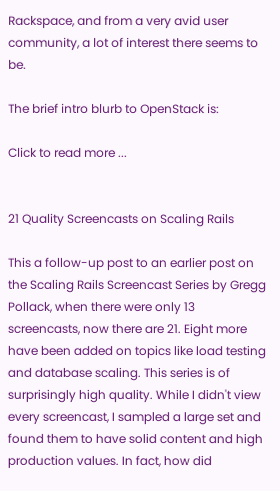Rackspace, and from a very avid user community, a lot of interest there seems to be.

The brief intro blurb to OpenStack is:

Click to read more ...


21 Quality Screencasts on Scaling Rails

This a follow-up post to an earlier post on the Scaling Rails Screencast Series by Gregg Pollack, when there were only 13 screencasts, now there are 21. Eight more have been added on topics like load testing and database scaling. This series is of surprisingly high quality. While I didn't view every screencast, I sampled a large set and found them to have solid content and high production values. In fact, how did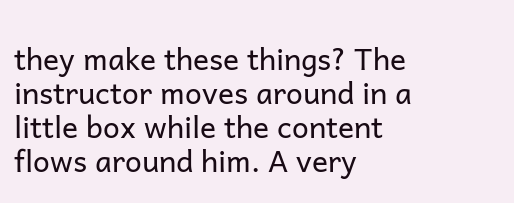they make these things? The instructor moves around in a little box while the content flows around him. A very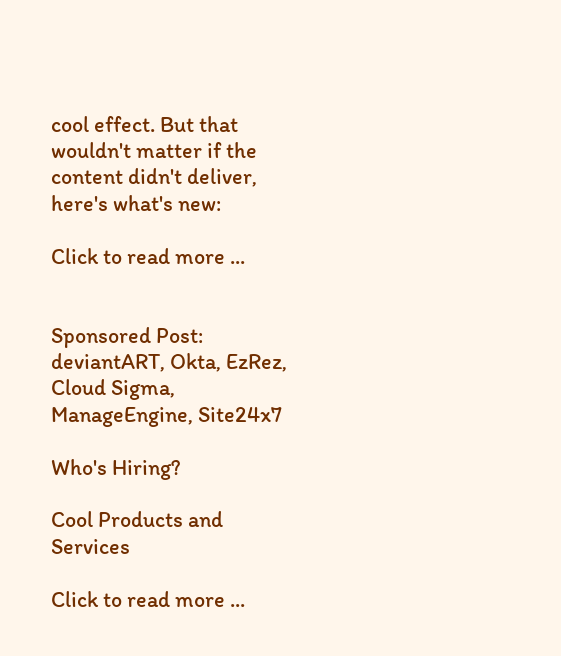cool effect. But that wouldn't matter if the content didn't deliver, here's what's new:

Click to read more ...


Sponsored Post: deviantART, Okta, EzRez, Cloud Sigma, ManageEngine, Site24x7

Who's Hiring?

Cool Products and Services

Click to read more ...